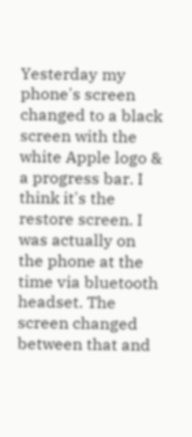Yesterday my phone's screen changed to a black screen with the white Apple logo & a progress bar. I think it's the restore screen. I was actually on the phone at the time via bluetooth headset. The screen changed between that and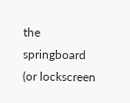the springboard (or lockscreen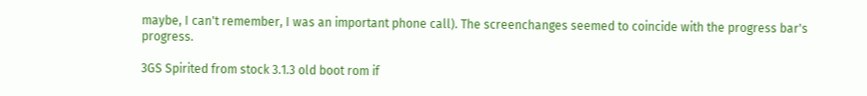maybe, I can't remember, I was an important phone call). The screenchanges seemed to coincide with the progress bar's progress.

3GS Spirited from stock 3.1.3 old boot rom if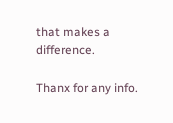that makes a difference.

Thanx for any info.